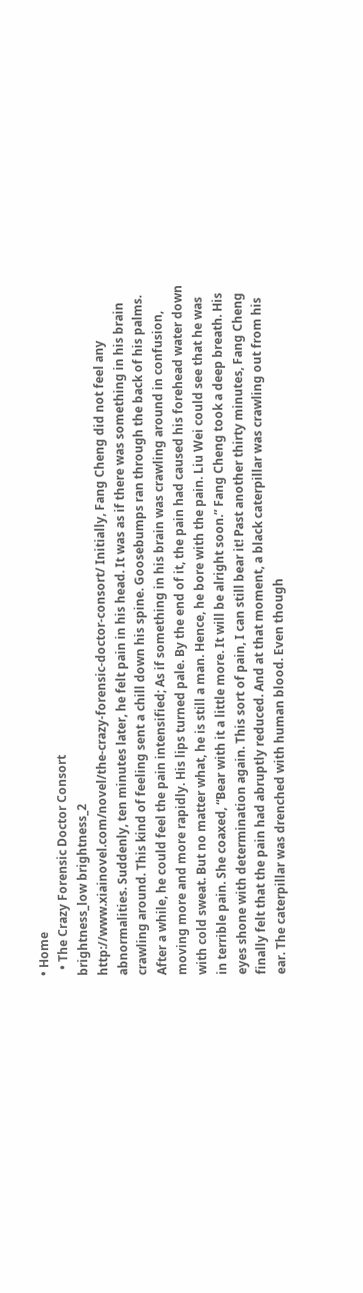• Home
  • The Crazy Forensic Doctor Consort
brightness_low brightness_2
http://www.xiainovel.com/novel/the-crazy-forensic-doctor-consort/ Initially, Fang Cheng did not feel any abnormalities. Suddenly, ten minutes later, he felt pain in his head. It was as if there was something in his brain crawling around. This kind of feeling sent a chill down his spine. Goosebumps ran through the back of his palms. After a while, he could feel the pain intensified; As if something in his brain was crawling around in confusion, moving more and more rapidly. His lips turned pale. By the end of it, the pain had caused his forehead water down with cold sweat. But no matter what, he is still a man. Hence, he bore with the pain. Liu Wei could see that he was in terrible pain. She coaxed, “Bear with it a little more. It will be alright soon.” Fang Cheng took a deep breath. His eyes shone with determination again. This sort of pain, I can still bear it! Past another thirty minutes, Fang Cheng finally felt that the pain had abruptly reduced. And at that moment, a black caterpillar was crawling out from his ear. The caterpillar was drenched with human blood. Even though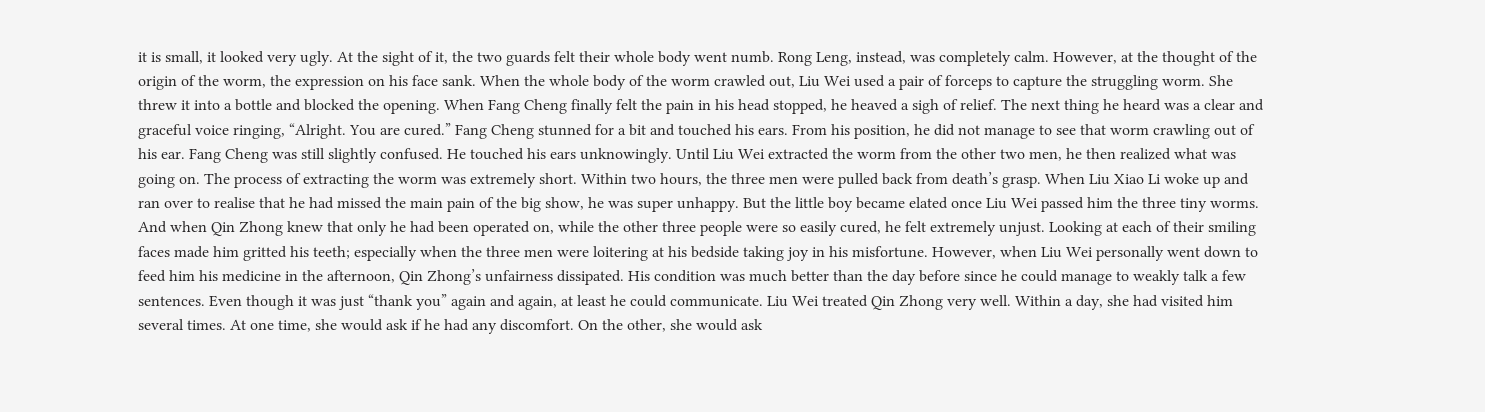it is small, it looked very ugly. At the sight of it, the two guards felt their whole body went numb. Rong Leng, instead, was completely calm. However, at the thought of the origin of the worm, the expression on his face sank. When the whole body of the worm crawled out, Liu Wei used a pair of forceps to capture the struggling worm. She threw it into a bottle and blocked the opening. When Fang Cheng finally felt the pain in his head stopped, he heaved a sigh of relief. The next thing he heard was a clear and graceful voice ringing, “Alright. You are cured.” Fang Cheng stunned for a bit and touched his ears. From his position, he did not manage to see that worm crawling out of his ear. Fang Cheng was still slightly confused. He touched his ears unknowingly. Until Liu Wei extracted the worm from the other two men, he then realized what was going on. The process of extracting the worm was extremely short. Within two hours, the three men were pulled back from death’s grasp. When Liu Xiao Li woke up and ran over to realise that he had missed the main pain of the big show, he was super unhappy. But the little boy became elated once Liu Wei passed him the three tiny worms. And when Qin Zhong knew that only he had been operated on, while the other three people were so easily cured, he felt extremely unjust. Looking at each of their smiling faces made him gritted his teeth; especially when the three men were loitering at his bedside taking joy in his misfortune. However, when Liu Wei personally went down to feed him his medicine in the afternoon, Qin Zhong’s unfairness dissipated. His condition was much better than the day before since he could manage to weakly talk a few sentences. Even though it was just “thank you” again and again, at least he could communicate. Liu Wei treated Qin Zhong very well. Within a day, she had visited him several times. At one time, she would ask if he had any discomfort. On the other, she would ask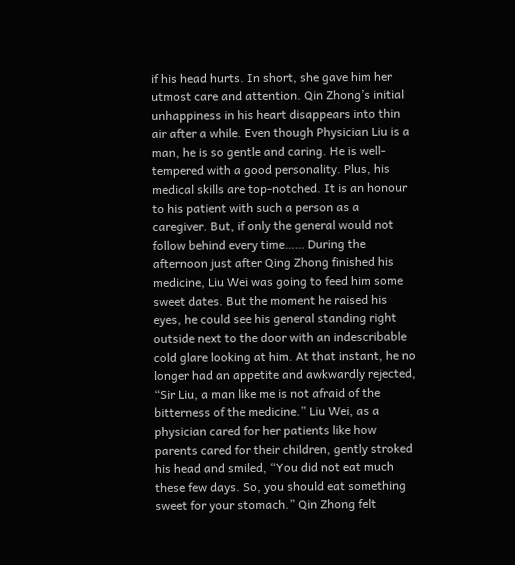if his head hurts. In short, she gave him her utmost care and attention. Qin Zhong’s initial unhappiness in his heart disappears into thin air after a while. Even though Physician Liu is a man, he is so gentle and caring. He is well-tempered with a good personality. Plus, his medical skills are top-notched. It is an honour to his patient with such a person as a caregiver. But, if only the general would not follow behind every time…… During the afternoon just after Qing Zhong finished his medicine, Liu Wei was going to feed him some sweet dates. But the moment he raised his eyes, he could see his general standing right outside next to the door with an indescribable cold glare looking at him. At that instant, he no longer had an appetite and awkwardly rejected, “Sir Liu, a man like me is not afraid of the bitterness of the medicine.” Liu Wei, as a physician cared for her patients like how parents cared for their children, gently stroked his head and smiled, “You did not eat much these few days. So, you should eat something sweet for your stomach.” Qin Zhong felt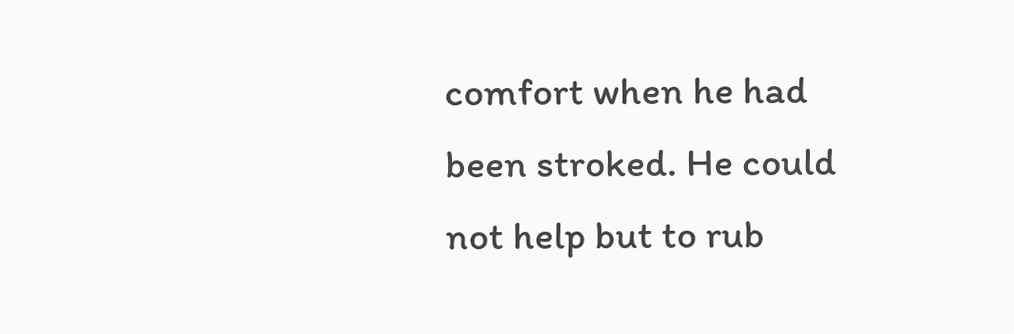comfort when he had been stroked. He could not help but to rub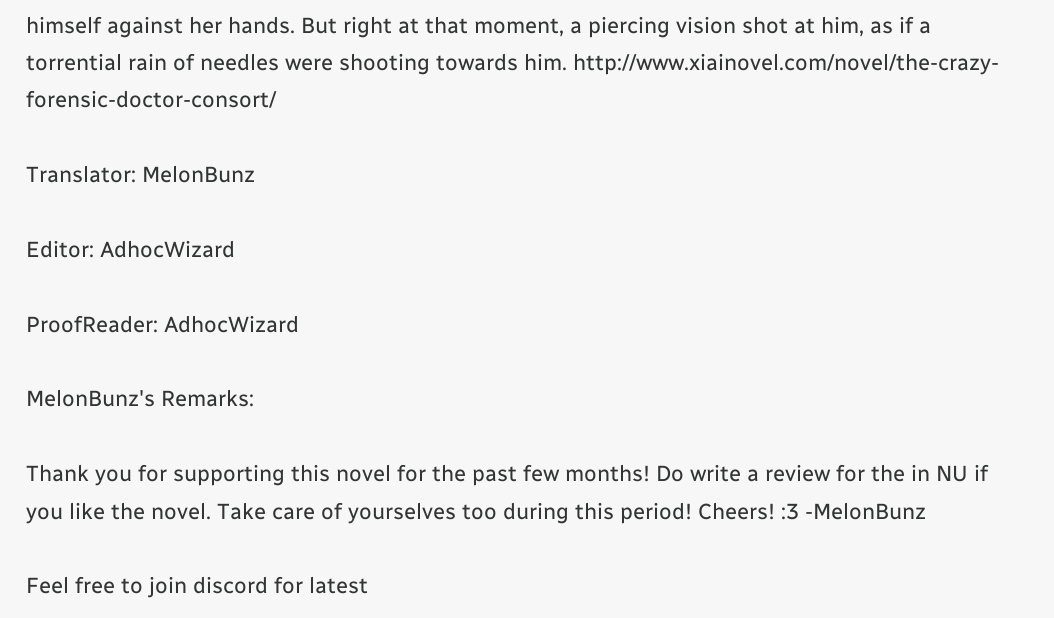himself against her hands. But right at that moment, a piercing vision shot at him, as if a torrential rain of needles were shooting towards him. http://www.xiainovel.com/novel/the-crazy-forensic-doctor-consort/

Translator: MelonBunz

Editor: AdhocWizard

ProofReader: AdhocWizard

MelonBunz's Remarks:

Thank you for supporting this novel for the past few months! Do write a review for the in NU if you like the novel. Take care of yourselves too during this period! Cheers! :3 -MelonBunz

Feel free to join discord for latest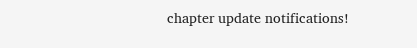chapter update notifications!